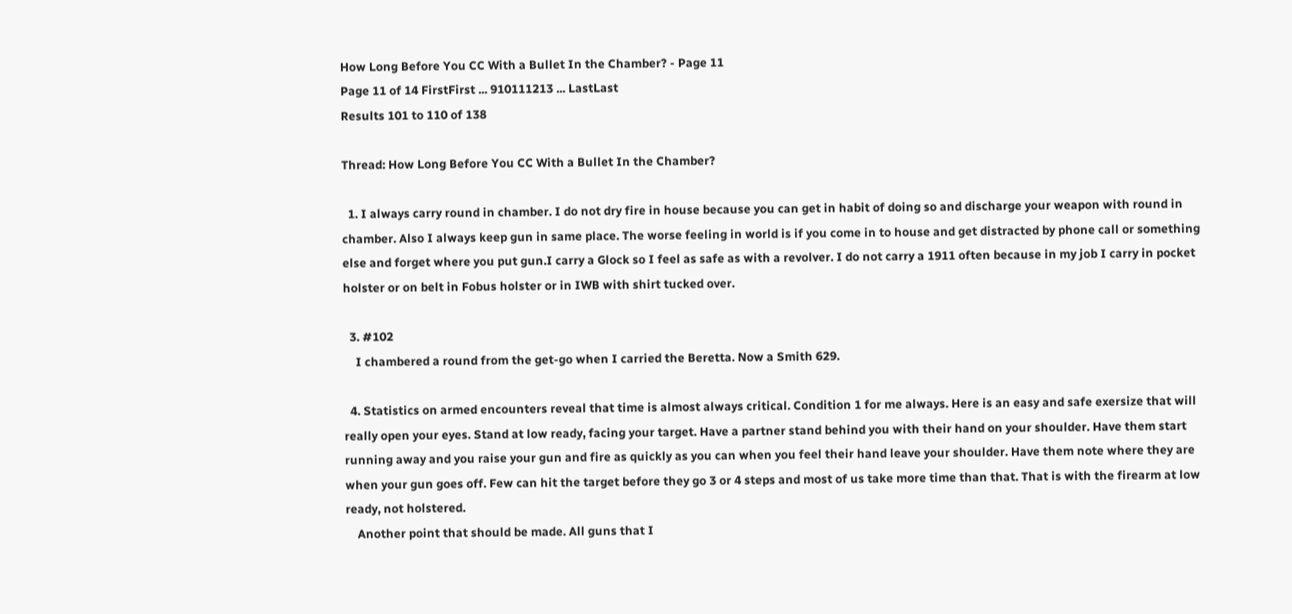How Long Before You CC With a Bullet In the Chamber? - Page 11
Page 11 of 14 FirstFirst ... 910111213 ... LastLast
Results 101 to 110 of 138

Thread: How Long Before You CC With a Bullet In the Chamber?

  1. I always carry round in chamber. I do not dry fire in house because you can get in habit of doing so and discharge your weapon with round in chamber. Also I always keep gun in same place. The worse feeling in world is if you come in to house and get distracted by phone call or something else and forget where you put gun.I carry a Glock so I feel as safe as with a revolver. I do not carry a 1911 often because in my job I carry in pocket holster or on belt in Fobus holster or in IWB with shirt tucked over.

  3. #102
    I chambered a round from the get-go when I carried the Beretta. Now a Smith 629.

  4. Statistics on armed encounters reveal that time is almost always critical. Condition 1 for me always. Here is an easy and safe exersize that will really open your eyes. Stand at low ready, facing your target. Have a partner stand behind you with their hand on your shoulder. Have them start running away and you raise your gun and fire as quickly as you can when you feel their hand leave your shoulder. Have them note where they are when your gun goes off. Few can hit the target before they go 3 or 4 steps and most of us take more time than that. That is with the firearm at low ready, not holstered.
    Another point that should be made. All guns that I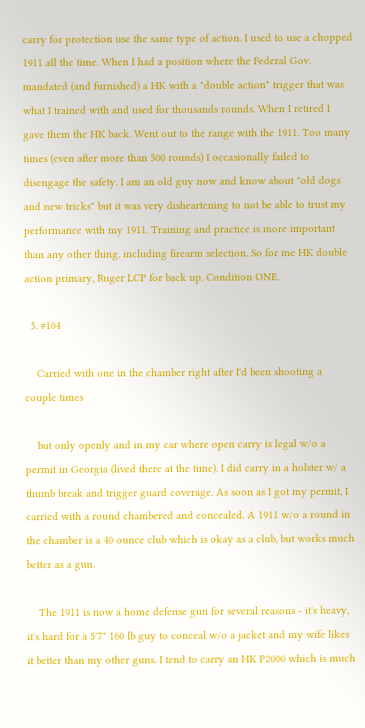carry for protection use the same type of action. I used to use a chopped 1911 all the time. When I had a position where the Federal Gov. mandated (and furnished) a HK with a "double action" trigger that was what I trained with and used for thousands rounds. When I retired I gave them the HK back. Went out to the range with the 1911. Too many times (even after more than 500 rounds) I occasionally failed to disengage the safety. I am an old guy now and know about "old dogs and new tricks" but it was very disheartening to not be able to trust my performance with my 1911. Training and practice is more important than any other thing, including firearm selection. So for me HK double action primary, Ruger LCP for back up. Condition ONE.

  5. #104

    Carried with one in the chamber right after I'd been shooting a couple times

    but only openly and in my car where open carry is legal w/o a permit in Georgia (lived there at the time). I did carry in a holster w/ a thumb break and trigger guard coverage. As soon as I got my permit, I carried with a round chambered and concealed. A 1911 w/o a round in the chamber is a 40 ounce club which is okay as a club, but works much better as a gun.

    The 1911 is now a home defense gun for several reasons - it's heavy, it's hard for a 5'7" 160 lb guy to conceal w/o a jacket and my wife likes it better than my other guns. I tend to carry an HK P2000 which is much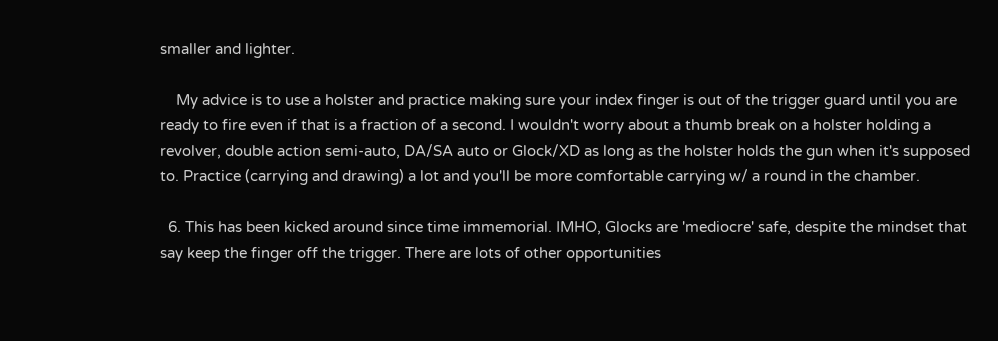smaller and lighter.

    My advice is to use a holster and practice making sure your index finger is out of the trigger guard until you are ready to fire even if that is a fraction of a second. I wouldn't worry about a thumb break on a holster holding a revolver, double action semi-auto, DA/SA auto or Glock/XD as long as the holster holds the gun when it's supposed to. Practice (carrying and drawing) a lot and you'll be more comfortable carrying w/ a round in the chamber.

  6. This has been kicked around since time immemorial. IMHO, Glocks are 'mediocre' safe, despite the mindset that say keep the finger off the trigger. There are lots of other opportunities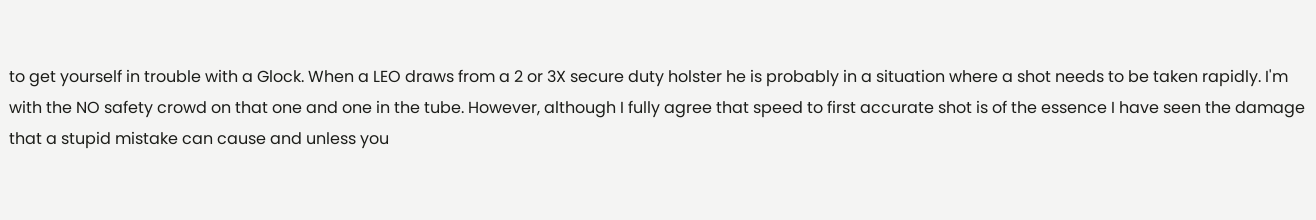to get yourself in trouble with a Glock. When a LEO draws from a 2 or 3X secure duty holster he is probably in a situation where a shot needs to be taken rapidly. I'm with the NO safety crowd on that one and one in the tube. However, although I fully agree that speed to first accurate shot is of the essence I have seen the damage that a stupid mistake can cause and unless you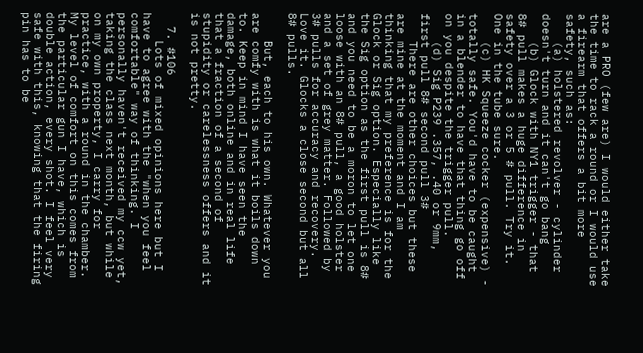are a PRO (few are) I would either take the time to rack a round or I would use a firearm that offers a bit more safety, such as:
    (a) holstered revolver - cylinder doesn't turn and it can't go bang
    (b) Glock with NY1 trigger - that 8# pull makes a huge difference in safety over a 3 or 5 # pull. Try it. One in the tube sure.
    (c) HK Squeeze cocker (expensive) - totally safe. You'd have to be caught in a blender to have that thing go off on you despite the trigger pull.
    (d) Sig P239 .357, .40 or 9mm, first pull 8# second pull 3#
    There are other choices but these are mine at the moment and I am thinking that my preference is for the Glock or Sig option. Especially like the Sig option as the first pull is 8# and you need to be a moron to let one loose with an 8# pull, a good holster and a set of grey matter. Followed by 3# pulls for accuracy and recovery. Love it. Glocks a close second but all 8# pulls.

    But, each to his own. Whatever you are comfy with is what it boils down to. Keep in mind I have seen the damage, both online and in real life that a fraction of a second of stupidity or carelessness offers and it is not pretty.

  7. #106
    Lots of mixed opinions here but I have to agree with the "when you feel comfortable" way of thinking. I personally haven't received my ccw yet, taking the class next month, but while on my own property, I carry for practice, with a round in the chamber. My level of comfort on this comes from the particular gun I have, which is double action, every shot. I feel very safe with this, knowing that the firing pin has to be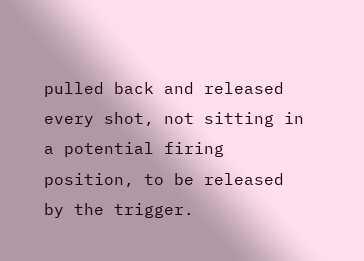pulled back and released every shot, not sitting in a potential firing position, to be released by the trigger.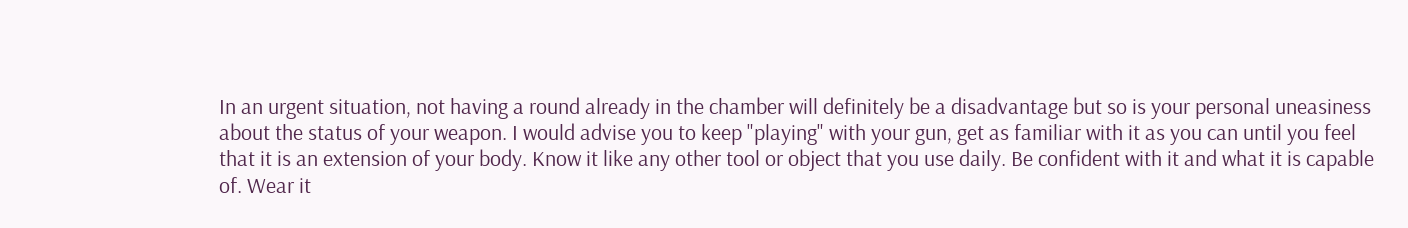In an urgent situation, not having a round already in the chamber will definitely be a disadvantage but so is your personal uneasiness about the status of your weapon. I would advise you to keep "playing" with your gun, get as familiar with it as you can until you feel that it is an extension of your body. Know it like any other tool or object that you use daily. Be confident with it and what it is capable of. Wear it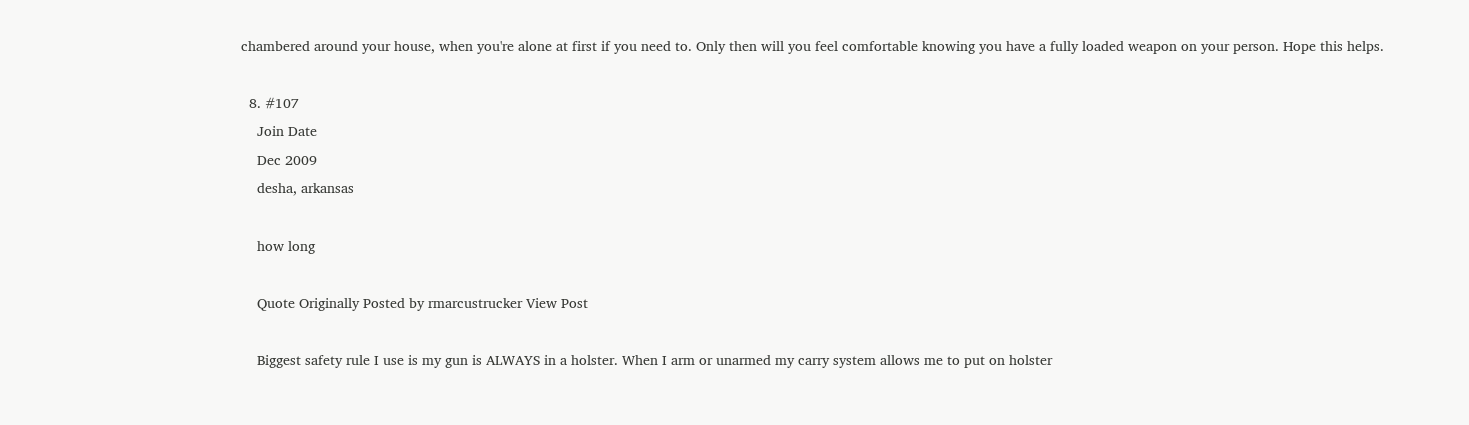chambered around your house, when you're alone at first if you need to. Only then will you feel comfortable knowing you have a fully loaded weapon on your person. Hope this helps.

  8. #107
    Join Date
    Dec 2009
    desha, arkansas

    how long

    Quote Originally Posted by rmarcustrucker View Post

    Biggest safety rule I use is my gun is ALWAYS in a holster. When I arm or unarmed my carry system allows me to put on holster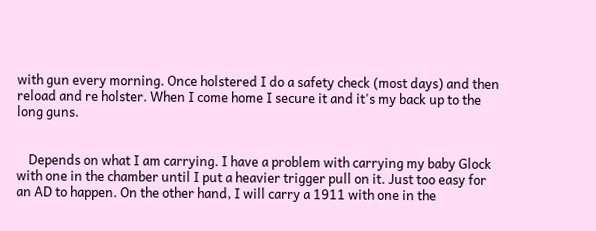with gun every morning. Once holstered I do a safety check (most days) and then reload and re holster. When I come home I secure it and it's my back up to the long guns.


    Depends on what I am carrying. I have a problem with carrying my baby Glock with one in the chamber until I put a heavier trigger pull on it. Just too easy for an AD to happen. On the other hand, I will carry a 1911 with one in the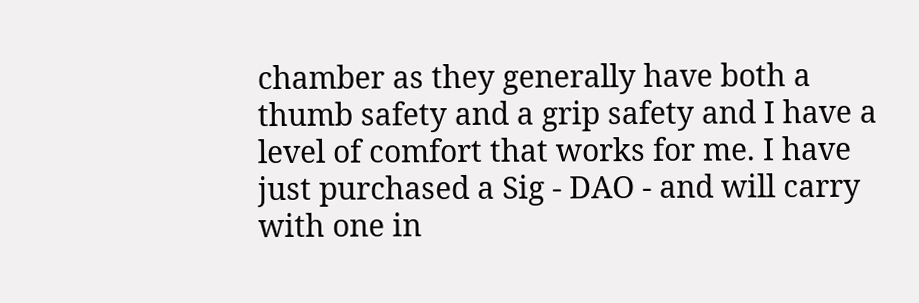chamber as they generally have both a thumb safety and a grip safety and I have a level of comfort that works for me. I have just purchased a Sig - DAO - and will carry with one in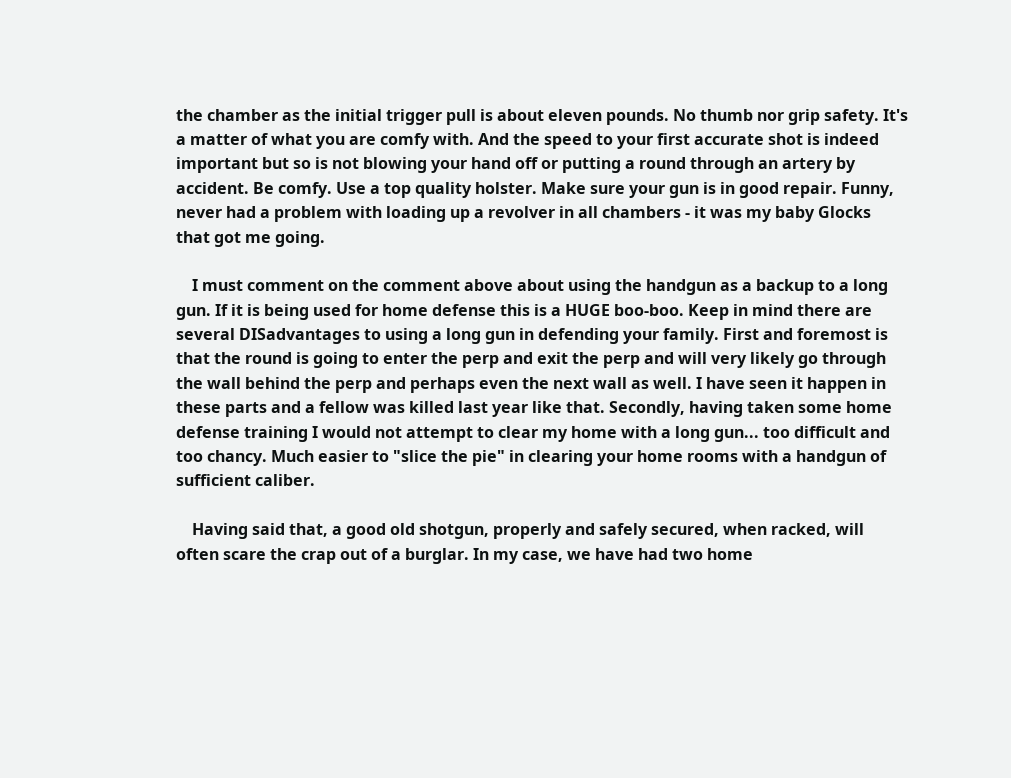the chamber as the initial trigger pull is about eleven pounds. No thumb nor grip safety. It's a matter of what you are comfy with. And the speed to your first accurate shot is indeed important but so is not blowing your hand off or putting a round through an artery by accident. Be comfy. Use a top quality holster. Make sure your gun is in good repair. Funny, never had a problem with loading up a revolver in all chambers - it was my baby Glocks that got me going.

    I must comment on the comment above about using the handgun as a backup to a long gun. If it is being used for home defense this is a HUGE boo-boo. Keep in mind there are several DISadvantages to using a long gun in defending your family. First and foremost is that the round is going to enter the perp and exit the perp and will very likely go through the wall behind the perp and perhaps even the next wall as well. I have seen it happen in these parts and a fellow was killed last year like that. Secondly, having taken some home defense training I would not attempt to clear my home with a long gun... too difficult and too chancy. Much easier to "slice the pie" in clearing your home rooms with a handgun of sufficient caliber.

    Having said that, a good old shotgun, properly and safely secured, when racked, will often scare the crap out of a burglar. In my case, we have had two home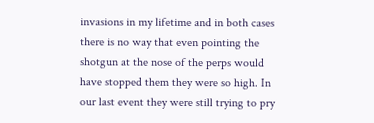invasions in my lifetime and in both cases there is no way that even pointing the shotgun at the nose of the perps would have stopped them they were so high. In our last event they were still trying to pry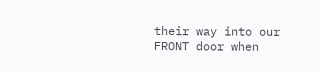their way into our FRONT door when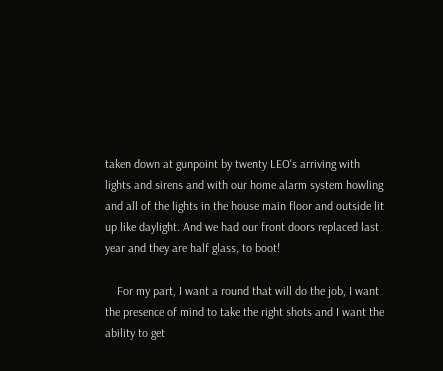taken down at gunpoint by twenty LEO's arriving with lights and sirens and with our home alarm system howling and all of the lights in the house main floor and outside lit up like daylight. And we had our front doors replaced last year and they are half glass, to boot!

    For my part, I want a round that will do the job, I want the presence of mind to take the right shots and I want the ability to get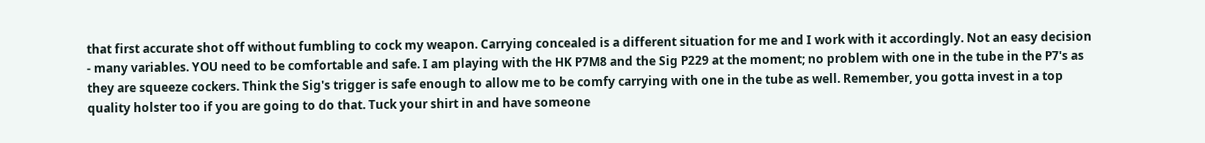that first accurate shot off without fumbling to cock my weapon. Carrying concealed is a different situation for me and I work with it accordingly. Not an easy decision - many variables. YOU need to be comfortable and safe. I am playing with the HK P7M8 and the Sig P229 at the moment; no problem with one in the tube in the P7's as they are squeeze cockers. Think the Sig's trigger is safe enough to allow me to be comfy carrying with one in the tube as well. Remember, you gotta invest in a top quality holster too if you are going to do that. Tuck your shirt in and have someone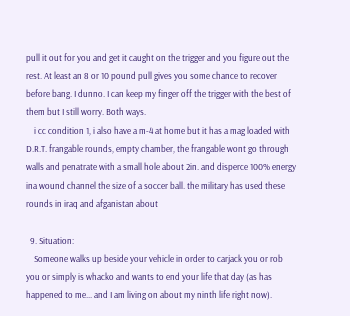pull it out for you and get it caught on the trigger and you figure out the rest. At least an 8 or 10 pound pull gives you some chance to recover before bang. I dunno. I can keep my finger off the trigger with the best of them but I still worry. Both ways.
    i cc condition 1, i also have a m-4 at home but it has a mag loaded with D.R.T. frangable rounds, empty chamber, the frangable wont go through walls and penatrate with a small hole about 2in. and disperce 100% energy ina wound channel the size of a soccer ball. the military has used these rounds in iraq and afganistan about

  9. Situation:
    Someone walks up beside your vehicle in order to carjack you or rob you or simply is whacko and wants to end your life that day (as has happened to me... and I am living on about my ninth life right now).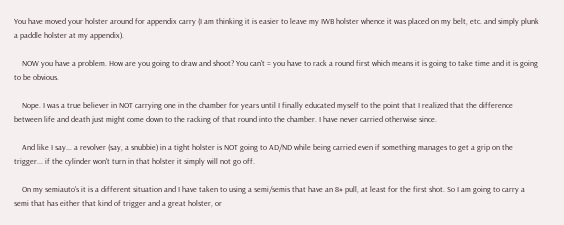You have moved your holster around for appendix carry (I am thinking it is easier to leave my IWB holster whence it was placed on my belt, etc. and simply plunk a paddle holster at my appendix).

    NOW you have a problem. How are you going to draw and shoot? You can't = you have to rack a round first which means it is going to take time and it is going to be obvious.

    Nope. I was a true believer in NOT carrying one in the chamber for years until I finally educated myself to the point that I realized that the difference between life and death just might come down to the racking of that round into the chamber. I have never carried otherwise since.

    And like I say... a revolver (say, a snubbie) in a tight holster is NOT going to AD/ND while being carried even if something manages to get a grip on the trigger... if the cylinder won't turn in that holster it simply will not go off.

    On my semiauto's it is a different situation and I have taken to using a semi/semis that have an 8# pull, at least for the first shot. So I am going to carry a semi that has either that kind of trigger and a great holster, or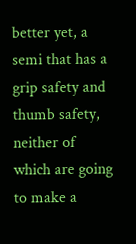better yet, a semi that has a grip safety and thumb safety, neither of which are going to make a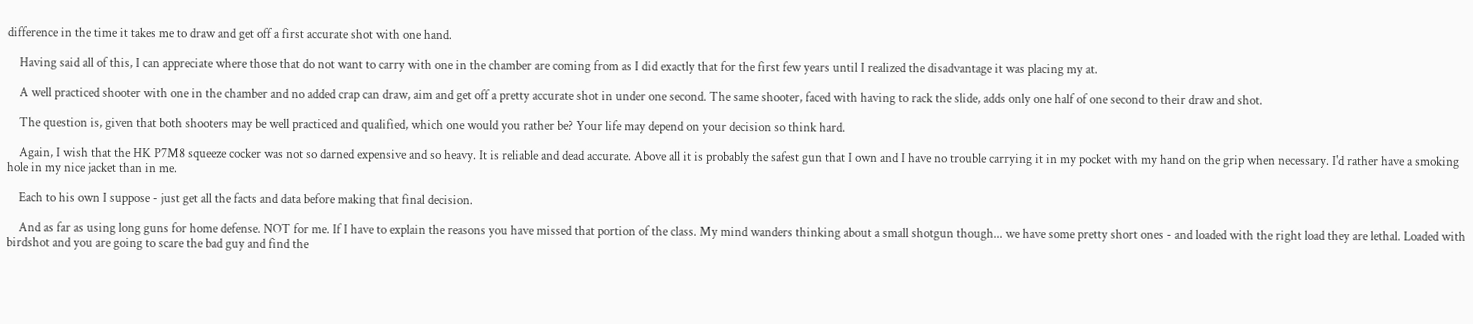difference in the time it takes me to draw and get off a first accurate shot with one hand.

    Having said all of this, I can appreciate where those that do not want to carry with one in the chamber are coming from as I did exactly that for the first few years until I realized the disadvantage it was placing my at.

    A well practiced shooter with one in the chamber and no added crap can draw, aim and get off a pretty accurate shot in under one second. The same shooter, faced with having to rack the slide, adds only one half of one second to their draw and shot.

    The question is, given that both shooters may be well practiced and qualified, which one would you rather be? Your life may depend on your decision so think hard.

    Again, I wish that the HK P7M8 squeeze cocker was not so darned expensive and so heavy. It is reliable and dead accurate. Above all it is probably the safest gun that I own and I have no trouble carrying it in my pocket with my hand on the grip when necessary. I'd rather have a smoking hole in my nice jacket than in me.

    Each to his own I suppose - just get all the facts and data before making that final decision.

    And as far as using long guns for home defense. NOT for me. If I have to explain the reasons you have missed that portion of the class. My mind wanders thinking about a small shotgun though... we have some pretty short ones - and loaded with the right load they are lethal. Loaded with birdshot and you are going to scare the bad guy and find the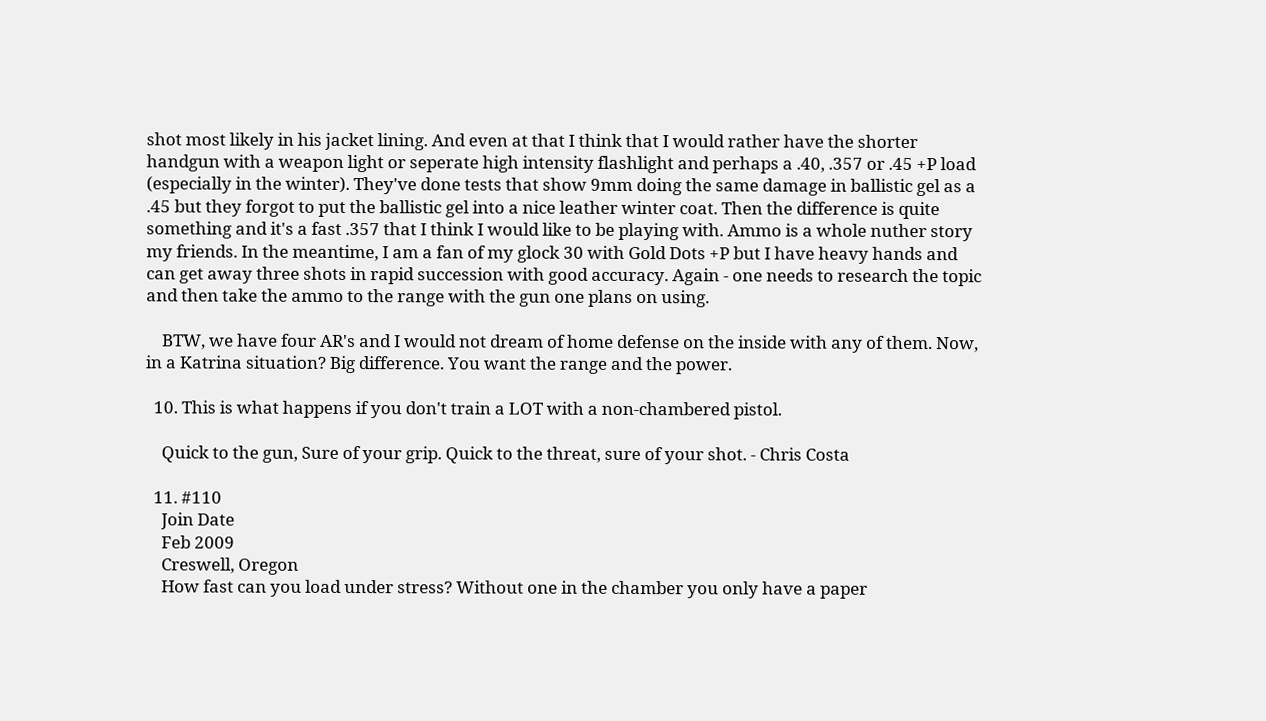shot most likely in his jacket lining. And even at that I think that I would rather have the shorter handgun with a weapon light or seperate high intensity flashlight and perhaps a .40, .357 or .45 +P load (especially in the winter). They've done tests that show 9mm doing the same damage in ballistic gel as a .45 but they forgot to put the ballistic gel into a nice leather winter coat. Then the difference is quite something and it's a fast .357 that I think I would like to be playing with. Ammo is a whole nuther story my friends. In the meantime, I am a fan of my glock 30 with Gold Dots +P but I have heavy hands and can get away three shots in rapid succession with good accuracy. Again - one needs to research the topic and then take the ammo to the range with the gun one plans on using.

    BTW, we have four AR's and I would not dream of home defense on the inside with any of them. Now, in a Katrina situation? Big difference. You want the range and the power.

  10. This is what happens if you don't train a LOT with a non-chambered pistol.

    Quick to the gun, Sure of your grip. Quick to the threat, sure of your shot. - Chris Costa

  11. #110
    Join Date
    Feb 2009
    Creswell, Oregon
    How fast can you load under stress? Without one in the chamber you only have a paper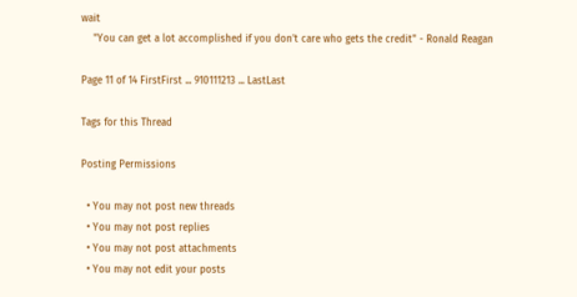wait
    "You can get a lot accomplished if you don't care who gets the credit" - Ronald Reagan

Page 11 of 14 FirstFirst ... 910111213 ... LastLast

Tags for this Thread

Posting Permissions

  • You may not post new threads
  • You may not post replies
  • You may not post attachments
  • You may not edit your posts